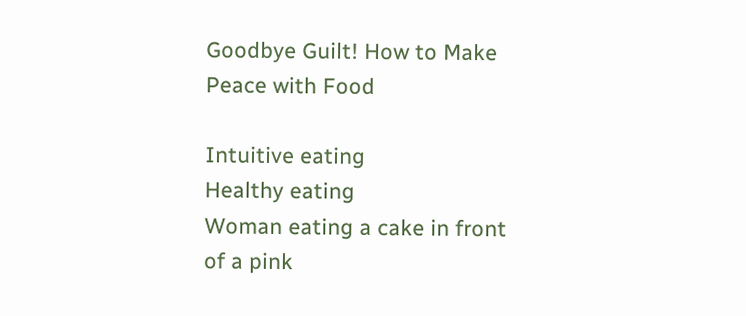Goodbye Guilt! How to Make Peace with Food

Intuitive eating
Healthy eating
Woman eating a cake in front of a pink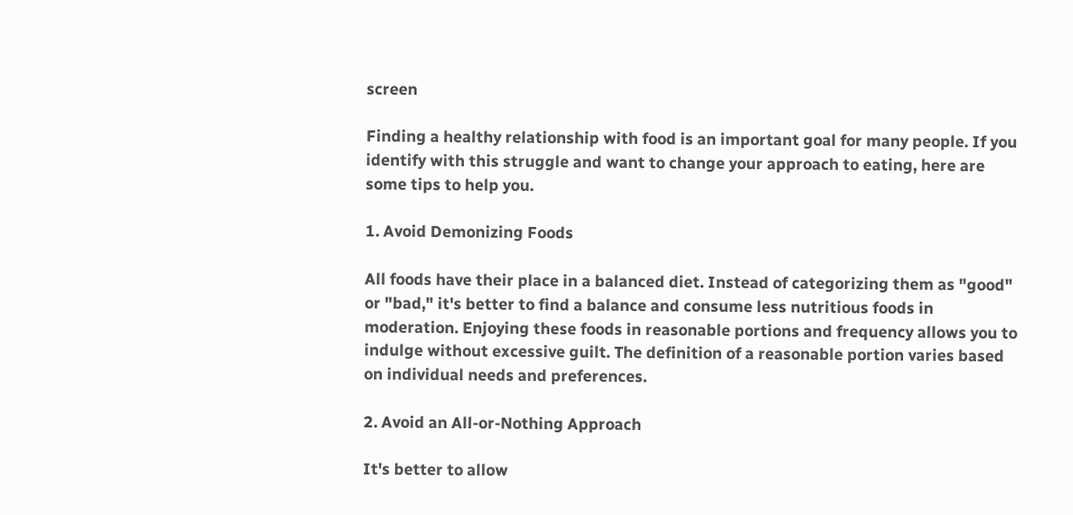screen

Finding a healthy relationship with food is an important goal for many people. If you identify with this struggle and want to change your approach to eating, here are some tips to help you.

1. Avoid Demonizing Foods

All foods have their place in a balanced diet. Instead of categorizing them as "good" or "bad," it's better to find a balance and consume less nutritious foods in moderation. Enjoying these foods in reasonable portions and frequency allows you to indulge without excessive guilt. The definition of a reasonable portion varies based on individual needs and preferences.

2. Avoid an All-or-Nothing Approach

It's better to allow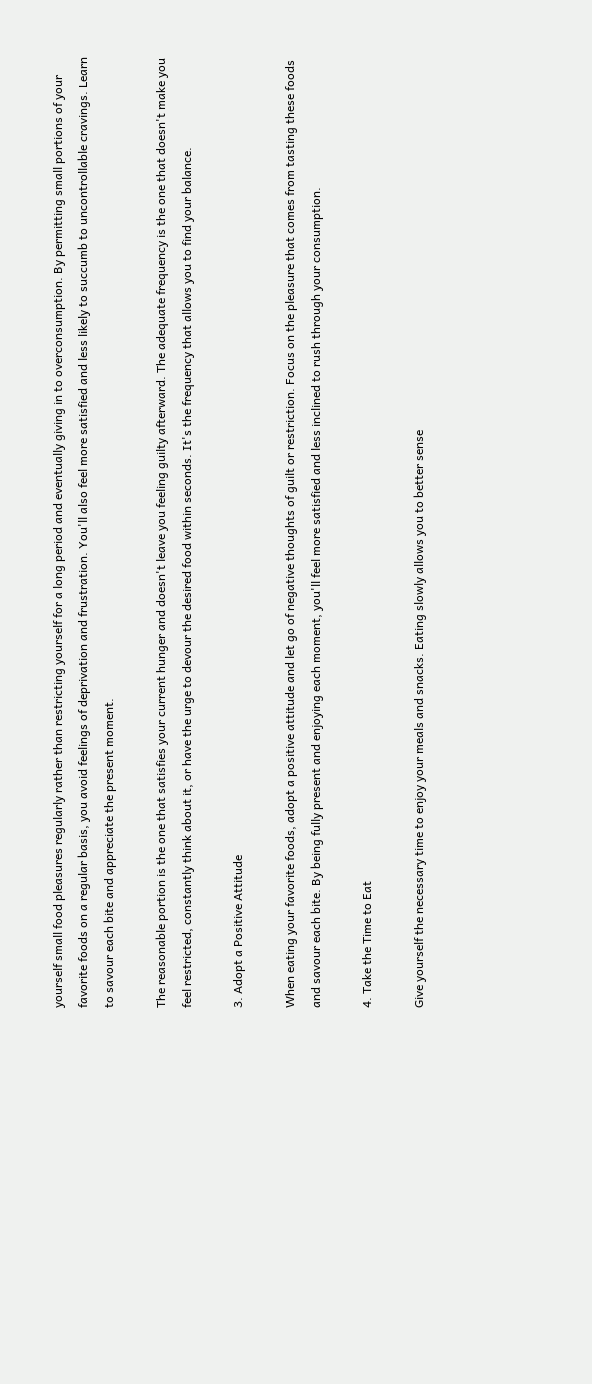yourself small food pleasures regularly rather than restricting yourself for a long period and eventually giving in to overconsumption. By permitting small portions of your favorite foods on a regular basis, you avoid feelings of deprivation and frustration. You'll also feel more satisfied and less likely to succumb to uncontrollable cravings. Learn to savour each bite and appreciate the present moment.

The reasonable portion is the one that satisfies your current hunger and doesn't leave you feeling guilty afterward. The adequate frequency is the one that doesn't make you feel restricted, constantly think about it, or have the urge to devour the desired food within seconds. It's the frequency that allows you to find your balance.

3. Adopt a Positive Attitude

When eating your favorite foods, adopt a positive attitude and let go of negative thoughts of guilt or restriction. Focus on the pleasure that comes from tasting these foods and savour each bite. By being fully present and enjoying each moment, you'll feel more satisfied and less inclined to rush through your consumption.

4. Take the Time to Eat

Give yourself the necessary time to enjoy your meals and snacks. Eating slowly allows you to better sense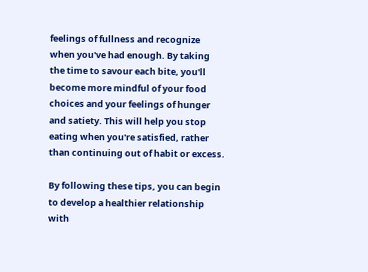feelings of fullness and recognize when you've had enough. By taking the time to savour each bite, you'll become more mindful of your food choices and your feelings of hunger and satiety. This will help you stop eating when you're satisfied, rather than continuing out of habit or excess.

By following these tips, you can begin to develop a healthier relationship with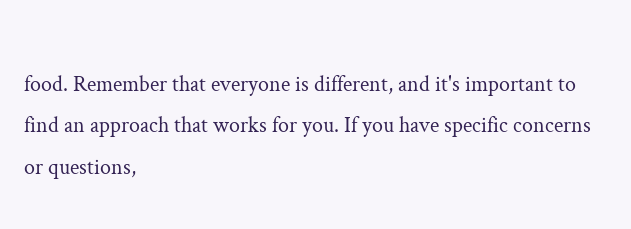food. Remember that everyone is different, and it's important to find an approach that works for you. If you have specific concerns or questions,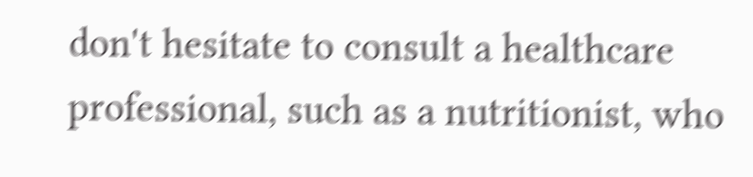don't hesitate to consult a healthcare professional, such as a nutritionist, who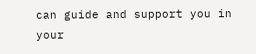can guide and support you in your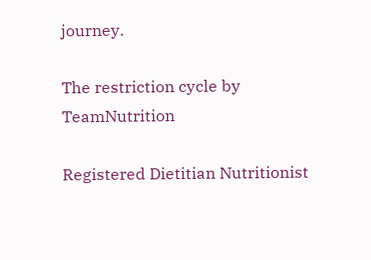journey.

The restriction cycle by TeamNutrition

Registered Dietitian Nutritionist